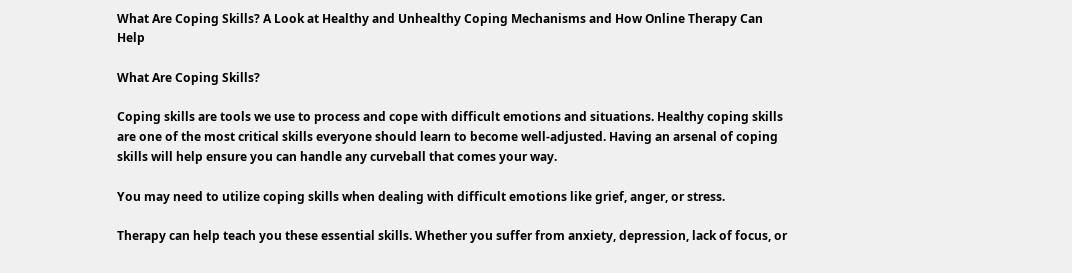What Are Coping Skills? A Look at Healthy and Unhealthy Coping Mechanisms and How Online Therapy Can Help

What Are Coping Skills?

Coping skills are tools we use to process and cope with difficult emotions and situations. Healthy coping skills are one of the most critical skills everyone should learn to become well-adjusted. Having an arsenal of coping skills will help ensure you can handle any curveball that comes your way.

You may need to utilize coping skills when dealing with difficult emotions like grief, anger, or stress.

Therapy can help teach you these essential skills. Whether you suffer from anxiety, depression, lack of focus, or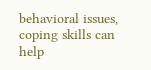behavioral issues, coping skills can help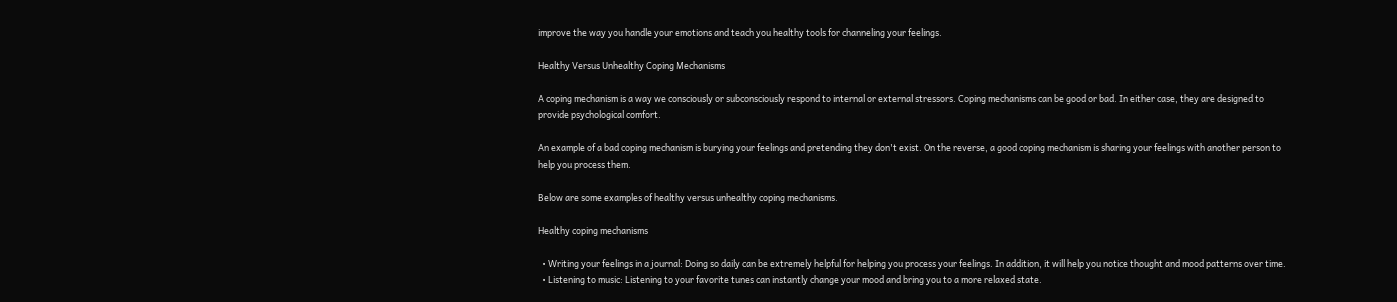improve the way you handle your emotions and teach you healthy tools for channeling your feelings.

Healthy Versus Unhealthy Coping Mechanisms

A coping mechanism is a way we consciously or subconsciously respond to internal or external stressors. Coping mechanisms can be good or bad. In either case, they are designed to provide psychological comfort.

An example of a bad coping mechanism is burying your feelings and pretending they don't exist. On the reverse, a good coping mechanism is sharing your feelings with another person to help you process them.

Below are some examples of healthy versus unhealthy coping mechanisms.

Healthy coping mechanisms

  • Writing your feelings in a journal: Doing so daily can be extremely helpful for helping you process your feelings. In addition, it will help you notice thought and mood patterns over time.
  • Listening to music: Listening to your favorite tunes can instantly change your mood and bring you to a more relaxed state.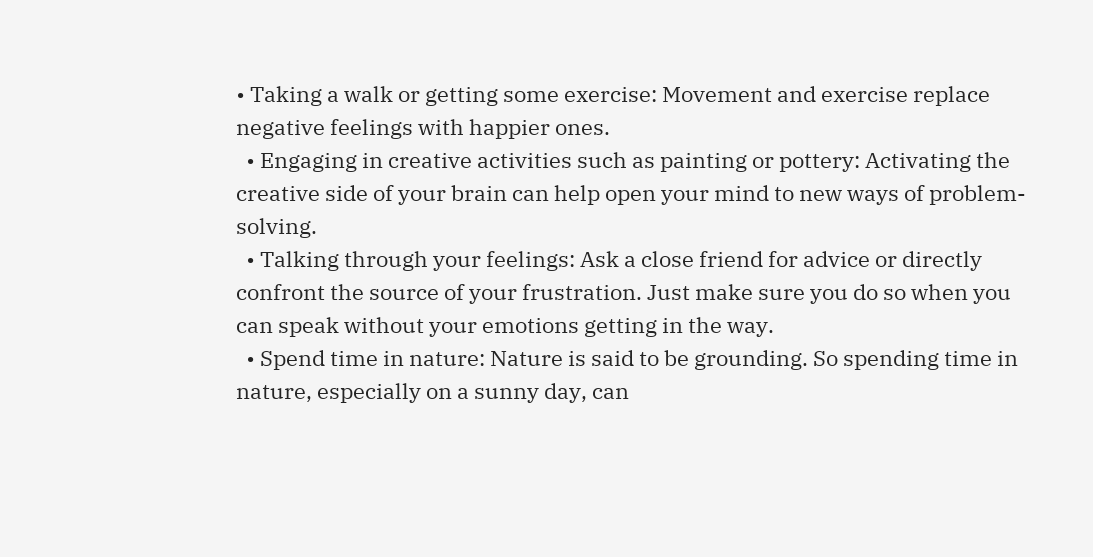• Taking a walk or getting some exercise: Movement and exercise replace negative feelings with happier ones.
  • Engaging in creative activities such as painting or pottery: Activating the creative side of your brain can help open your mind to new ways of problem-solving.
  • Talking through your feelings: Ask a close friend for advice or directly confront the source of your frustration. Just make sure you do so when you can speak without your emotions getting in the way.
  • Spend time in nature: Nature is said to be grounding. So spending time in nature, especially on a sunny day, can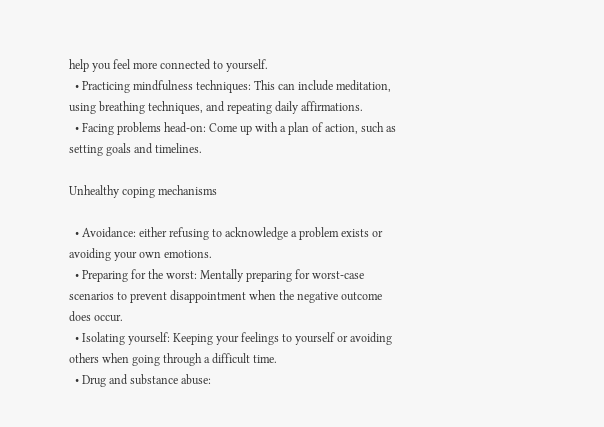help you feel more connected to yourself.
  • Practicing mindfulness techniques: This can include meditation, using breathing techniques, and repeating daily affirmations.
  • Facing problems head-on: Come up with a plan of action, such as setting goals and timelines.

Unhealthy coping mechanisms

  • Avoidance: either refusing to acknowledge a problem exists or avoiding your own emotions.
  • Preparing for the worst: Mentally preparing for worst-case scenarios to prevent disappointment when the negative outcome does occur.
  • Isolating yourself: Keeping your feelings to yourself or avoiding others when going through a difficult time.
  • Drug and substance abuse: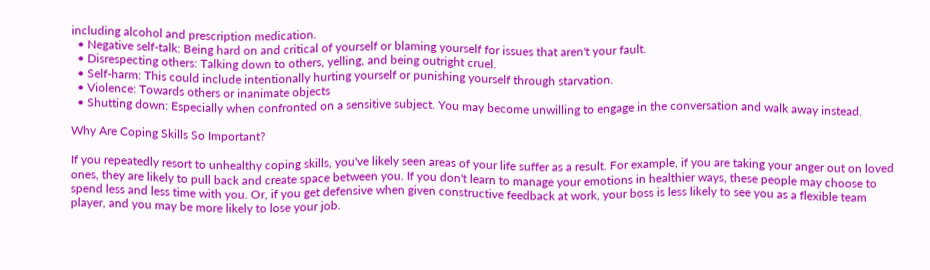including alcohol and prescription medication.
  • Negative self-talk: Being hard on and critical of yourself or blaming yourself for issues that aren't your fault.
  • Disrespecting others: Talking down to others, yelling, and being outright cruel.
  • Self-harm: This could include intentionally hurting yourself or punishing yourself through starvation.
  • Violence: Towards others or inanimate objects
  • Shutting down: Especially when confronted on a sensitive subject. You may become unwilling to engage in the conversation and walk away instead.

Why Are Coping Skills So Important?

If you repeatedly resort to unhealthy coping skills, you've likely seen areas of your life suffer as a result. For example, if you are taking your anger out on loved ones, they are likely to pull back and create space between you. If you don't learn to manage your emotions in healthier ways, these people may choose to spend less and less time with you. Or, if you get defensive when given constructive feedback at work, your boss is less likely to see you as a flexible team player, and you may be more likely to lose your job.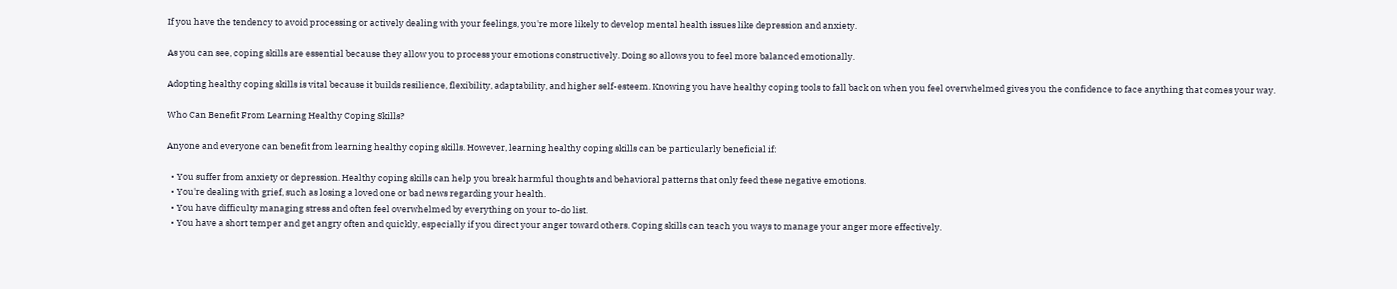If you have the tendency to avoid processing or actively dealing with your feelings, you're more likely to develop mental health issues like depression and anxiety.

As you can see, coping skills are essential because they allow you to process your emotions constructively. Doing so allows you to feel more balanced emotionally.

Adopting healthy coping skills is vital because it builds resilience, flexibility, adaptability, and higher self-esteem. Knowing you have healthy coping tools to fall back on when you feel overwhelmed gives you the confidence to face anything that comes your way.

Who Can Benefit From Learning Healthy Coping Skills?

Anyone and everyone can benefit from learning healthy coping skills. However, learning healthy coping skills can be particularly beneficial if:

  • You suffer from anxiety or depression. Healthy coping skills can help you break harmful thoughts and behavioral patterns that only feed these negative emotions.
  • You're dealing with grief, such as losing a loved one or bad news regarding your health.
  • You have difficulty managing stress and often feel overwhelmed by everything on your to-do list.
  • You have a short temper and get angry often and quickly, especially if you direct your anger toward others. Coping skills can teach you ways to manage your anger more effectively.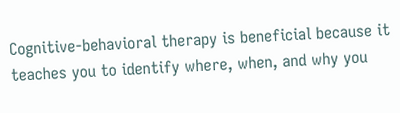Cognitive-behavioral therapy is beneficial because it teaches you to identify where, when, and why you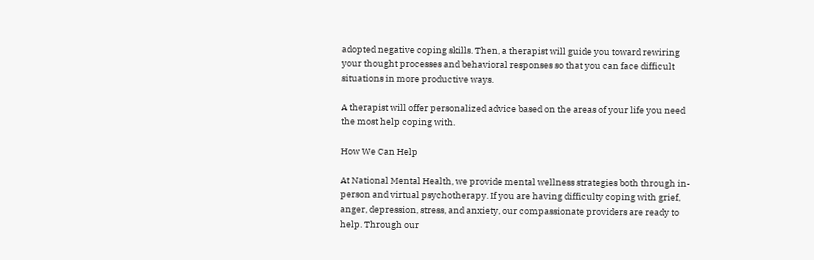adopted negative coping skills. Then, a therapist will guide you toward rewiring your thought processes and behavioral responses so that you can face difficult situations in more productive ways.

A therapist will offer personalized advice based on the areas of your life you need the most help coping with.

How We Can Help

At National Mental Health, we provide mental wellness strategies both through in-person and virtual psychotherapy. If you are having difficulty coping with grief, anger, depression, stress, and anxiety, our compassionate providers are ready to help. Through our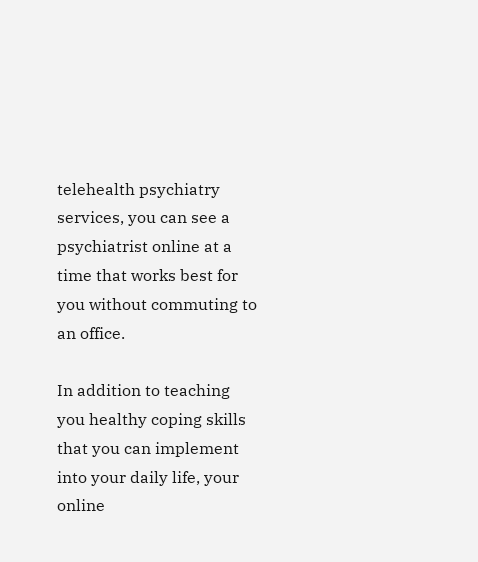telehealth psychiatry services, you can see a psychiatrist online at a time that works best for you without commuting to an office.

In addition to teaching you healthy coping skills that you can implement into your daily life, your online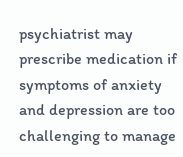psychiatrist may prescribe medication if symptoms of anxiety and depression are too challenging to manage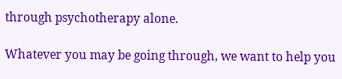through psychotherapy alone.

Whatever you may be going through, we want to help you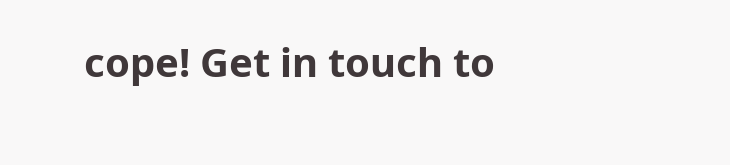cope! Get in touch to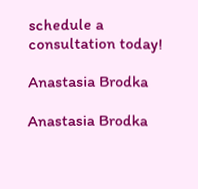schedule a consultation today!

Anastasia Brodka

Anastasia Brodka